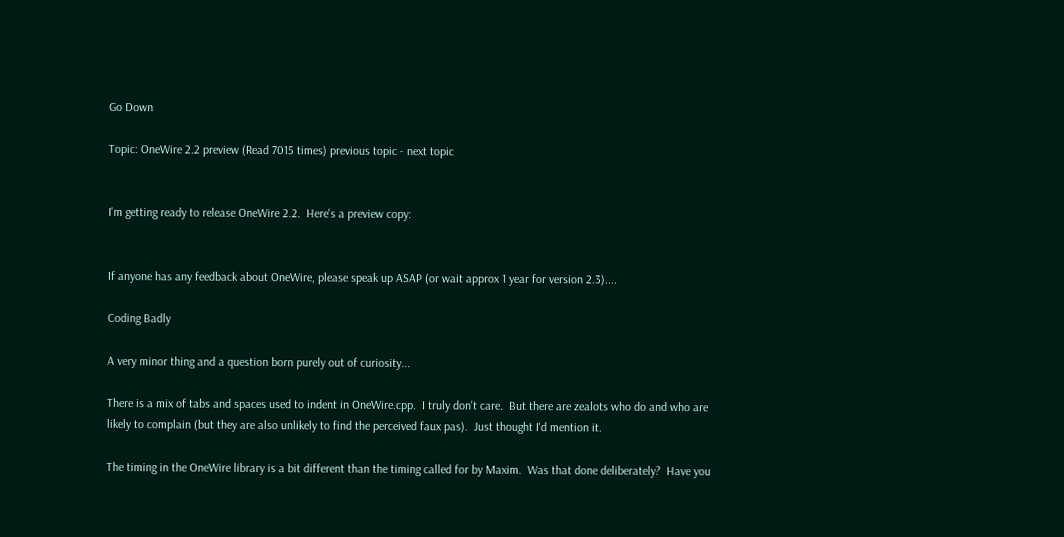Go Down

Topic: OneWire 2.2 preview (Read 7015 times) previous topic - next topic


I'm getting ready to release OneWire 2.2.  Here's a preview copy:


If anyone has any feedback about OneWire, please speak up ASAP (or wait approx 1 year for version 2.3)....

Coding Badly

A very minor thing and a question born purely out of curiosity...

There is a mix of tabs and spaces used to indent in OneWire.cpp.  I truly don't care.  But there are zealots who do and who are likely to complain (but they are also unlikely to find the perceived faux pas).  Just thought I'd mention it.

The timing in the OneWire library is a bit different than the timing called for by Maxim.  Was that done deliberately?  Have you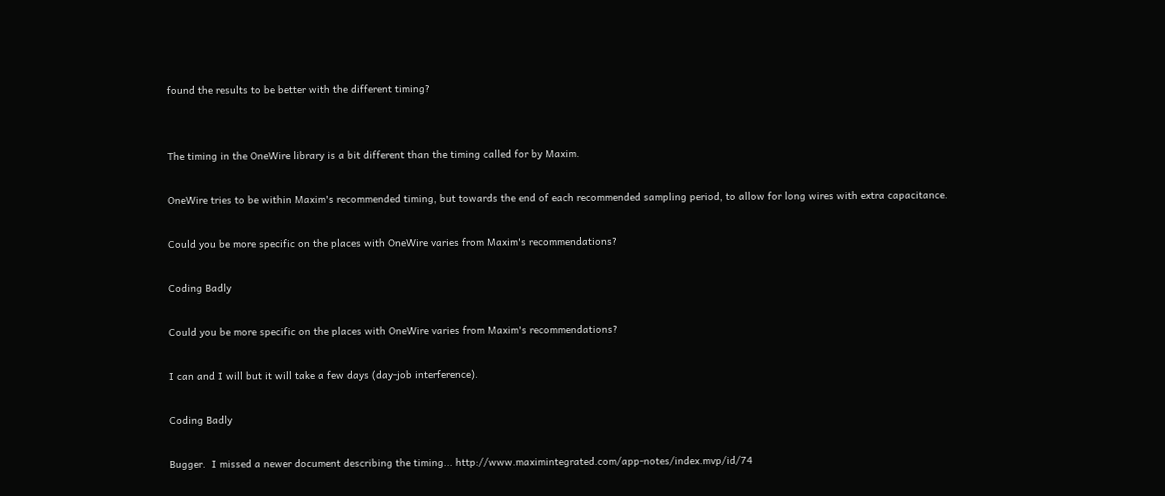found the results to be better with the different timing?


The timing in the OneWire library is a bit different than the timing called for by Maxim.

OneWire tries to be within Maxim's recommended timing, but towards the end of each recommended sampling period, to allow for long wires with extra capacitance.

Could you be more specific on the places with OneWire varies from Maxim's recommendations?

Coding Badly

Could you be more specific on the places with OneWire varies from Maxim's recommendations?

I can and I will but it will take a few days (day-job interference).

Coding Badly

Bugger.  I missed a newer document describing the timing... http://www.maximintegrated.com/app-notes/index.mvp/id/74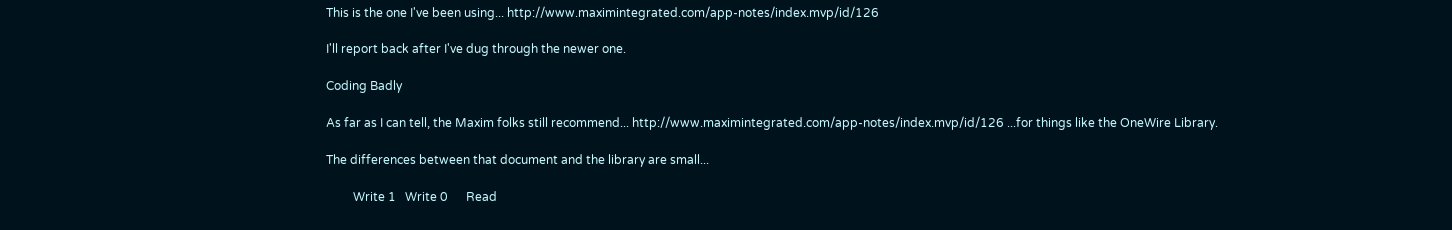This is the one I've been using... http://www.maximintegrated.com/app-notes/index.mvp/id/126

I'll report back after I've dug through the newer one.

Coding Badly

As far as I can tell, the Maxim folks still recommend... http://www.maximintegrated.com/app-notes/index.mvp/id/126 ...for things like the OneWire Library.

The differences between that document and the library are small...

         Write 1   Write 0      Read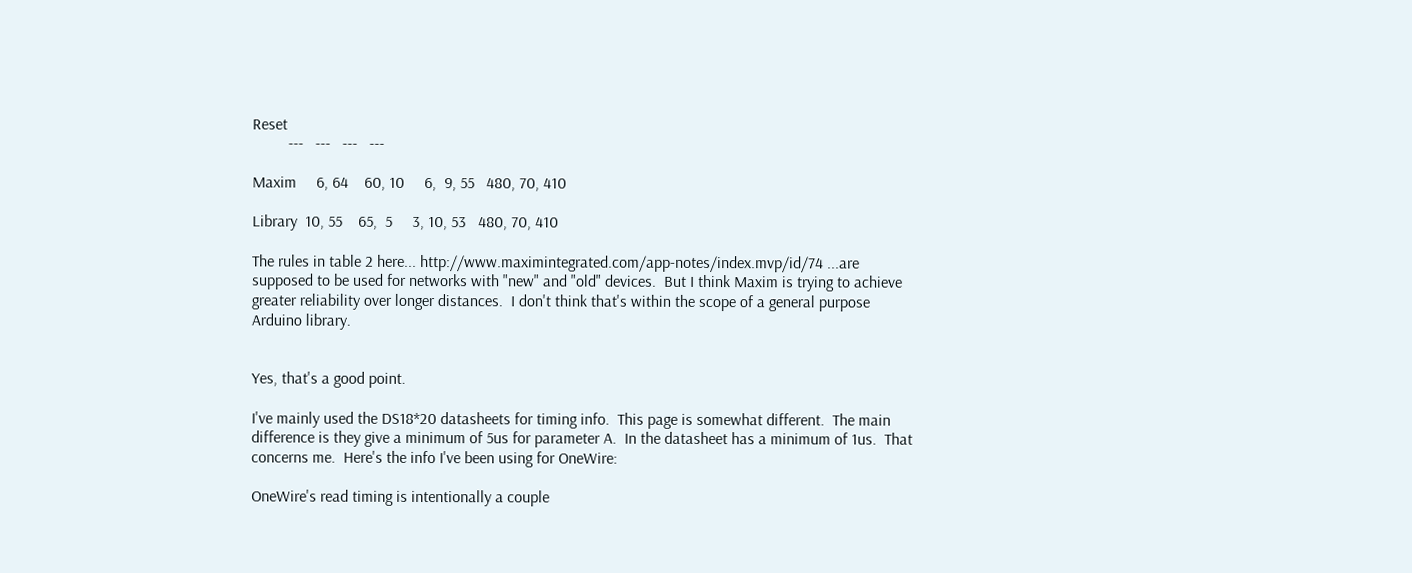Reset
         ---   ---   ---   ---

Maxim     6, 64    60, 10     6,  9, 55   480, 70, 410

Library  10, 55    65,  5     3, 10, 53   480, 70, 410

The rules in table 2 here... http://www.maximintegrated.com/app-notes/index.mvp/id/74 ...are supposed to be used for networks with "new" and "old" devices.  But I think Maxim is trying to achieve greater reliability over longer distances.  I don't think that's within the scope of a general purpose Arduino library.


Yes, that's a good point.

I've mainly used the DS18*20 datasheets for timing info.  This page is somewhat different.  The main difference is they give a minimum of 5us for parameter A.  In the datasheet has a minimum of 1us.  That concerns me.  Here's the info I've been using for OneWire:

OneWire's read timing is intentionally a couple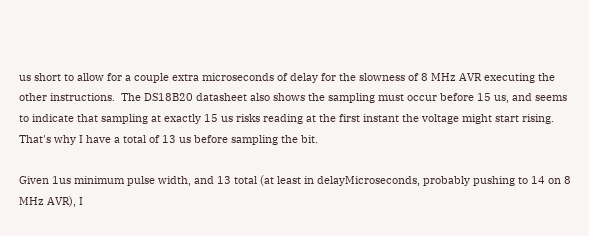us short to allow for a couple extra microseconds of delay for the slowness of 8 MHz AVR executing the other instructions.  The DS18B20 datasheet also shows the sampling must occur before 15 us, and seems to indicate that sampling at exactly 15 us risks reading at the first instant the voltage might start rising.  That's why I have a total of 13 us before sampling the bit.

Given 1us minimum pulse width, and 13 total (at least in delayMicroseconds, probably pushing to 14 on 8 MHz AVR), I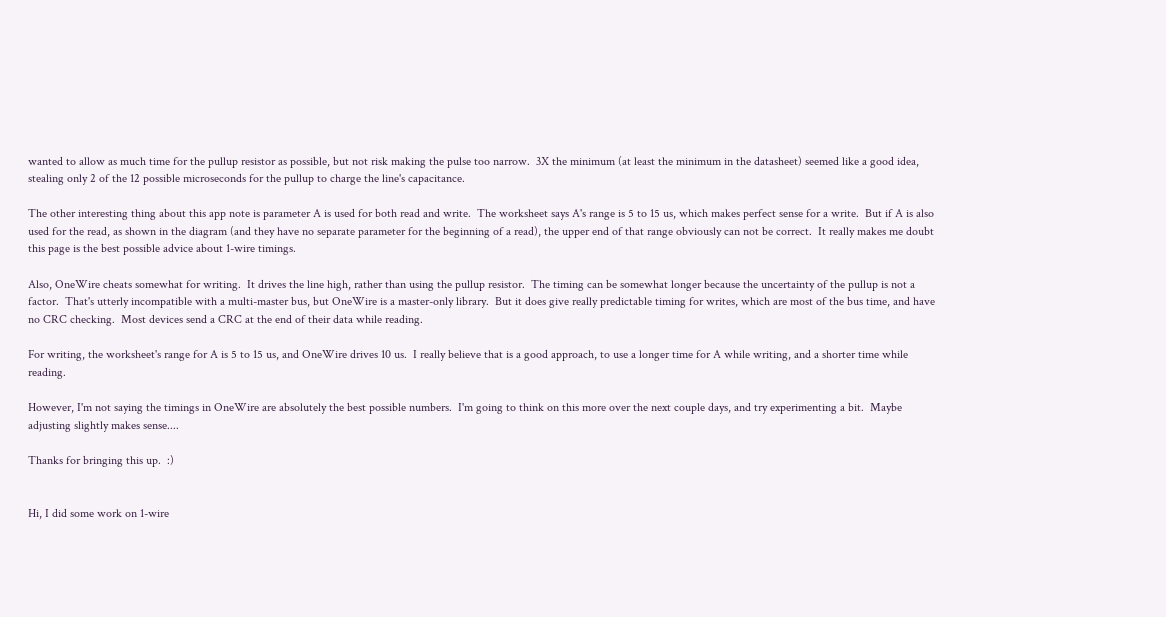wanted to allow as much time for the pullup resistor as possible, but not risk making the pulse too narrow.  3X the minimum (at least the minimum in the datasheet) seemed like a good idea, stealing only 2 of the 12 possible microseconds for the pullup to charge the line's capacitance.

The other interesting thing about this app note is parameter A is used for both read and write.  The worksheet says A's range is 5 to 15 us, which makes perfect sense for a write.  But if A is also used for the read, as shown in the diagram (and they have no separate parameter for the beginning of a read), the upper end of that range obviously can not be correct.  It really makes me doubt this page is the best possible advice about 1-wire timings.

Also, OneWire cheats somewhat for writing.  It drives the line high, rather than using the pullup resistor.  The timing can be somewhat longer because the uncertainty of the pullup is not a factor.  That's utterly incompatible with a multi-master bus, but OneWire is a master-only library.  But it does give really predictable timing for writes, which are most of the bus time, and have no CRC checking.  Most devices send a CRC at the end of their data while reading.

For writing, the worksheet's range for A is 5 to 15 us, and OneWire drives 10 us.  I really believe that is a good approach, to use a longer time for A while writing, and a shorter time while reading.

However, I'm not saying the timings in OneWire are absolutely the best possible numbers.  I'm going to think on this more over the next couple days, and try experimenting a bit.  Maybe adjusting slightly makes sense....

Thanks for bringing this up.  :)


Hi, I did some work on 1-wire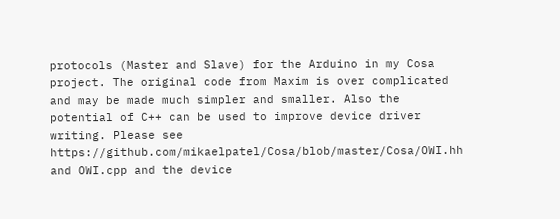protocols (Master and Slave) for the Arduino in my Cosa project. The original code from Maxim is over complicated and may be made much simpler and smaller. Also the potential of C++ can be used to improve device driver writing. Please see https://github.com/mikaelpatel/Cosa/blob/master/Cosa/OWI.hh and OWI.cpp and the device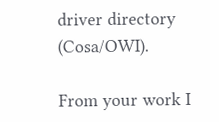driver directory (Cosa/OWI).

From your work I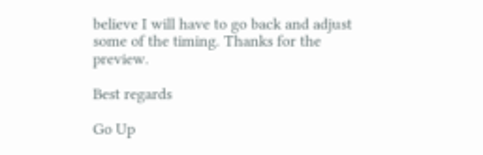believe I will have to go back and adjust some of the timing. Thanks for the preview.

Best regards

Go Up